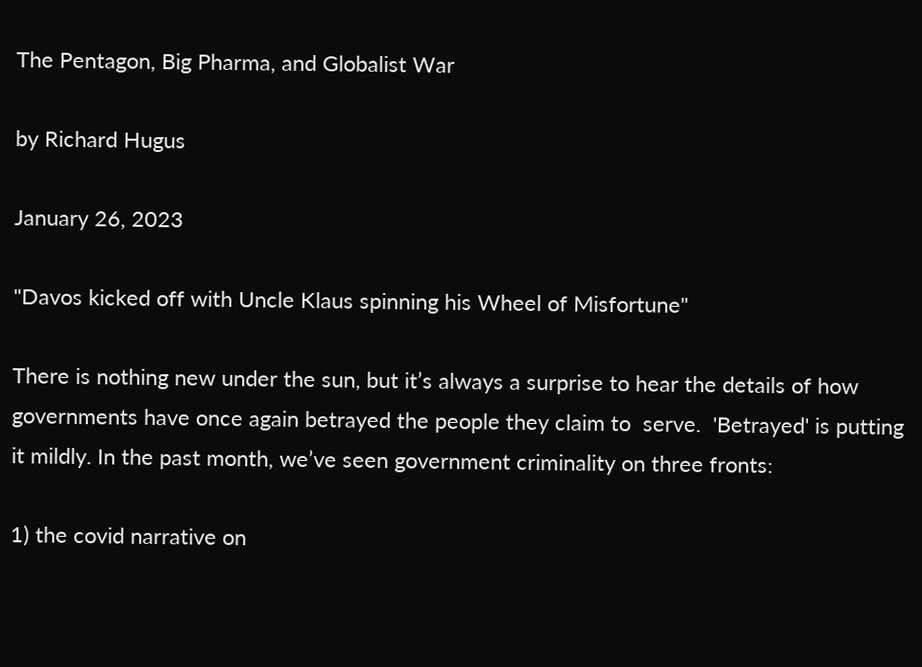The Pentagon, Big Pharma, and Globalist War

by Richard Hugus

January 26, 2023

"Davos kicked off with Uncle Klaus spinning his Wheel of Misfortune"

There is nothing new under the sun, but it’s always a surprise to hear the details of how governments have once again betrayed the people they claim to  serve.  'Betrayed' is putting it mildly. In the past month, we’ve seen government criminality on three fronts:

1) the covid narrative on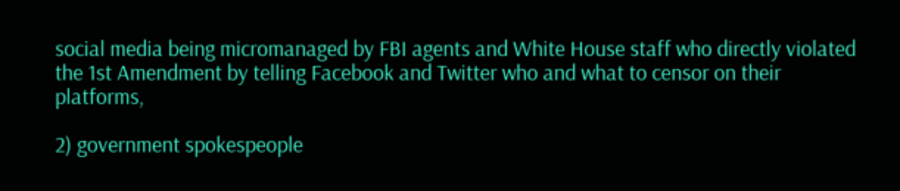social media being micromanaged by FBI agents and White House staff who directly violated the 1st Amendment by telling Facebook and Twitter who and what to censor on their platforms,

2) government spokespeople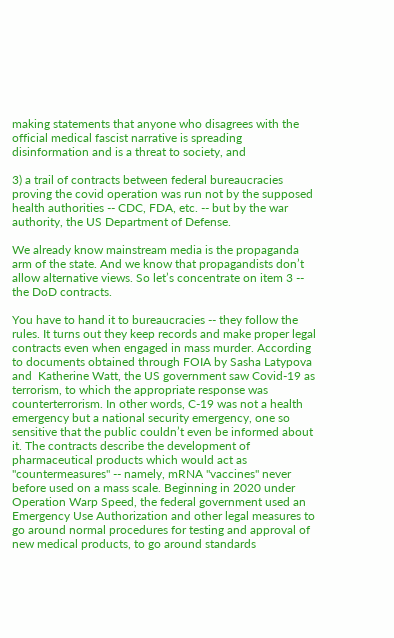making statements that anyone who disagrees with the official medical fascist narrative is spreading disinformation and is a threat to society, and

3) a trail of contracts between federal bureaucracies proving the covid operation was run not by the supposed health authorities -- CDC, FDA, etc. -- but by the war authority, the US Department of Defense.

We already know mainstream media is the propaganda arm of the state. And we know that propagandists don’t allow alternative views. So let’s concentrate on item 3 -- the DoD contracts.

You have to hand it to bureaucracies -- they follow the rules. It turns out they keep records and make proper legal contracts even when engaged in mass murder. According to documents obtained through FOIA by Sasha Latypova and  Katherine Watt, the US government saw Covid-19 as terrorism, to which the appropriate response was counterterrorism. In other words, C-19 was not a health emergency but a national security emergency, one so sensitive that the public couldn’t even be informed about it. The contracts describe the development of pharmaceutical products which would act as "countermeasures" -- namely, mRNA "vaccines" never before used on a mass scale. Beginning in 2020 under Operation Warp Speed, the federal government used an Emergency Use Authorization and other legal measures to go around normal procedures for testing and approval of new medical products, to go around standards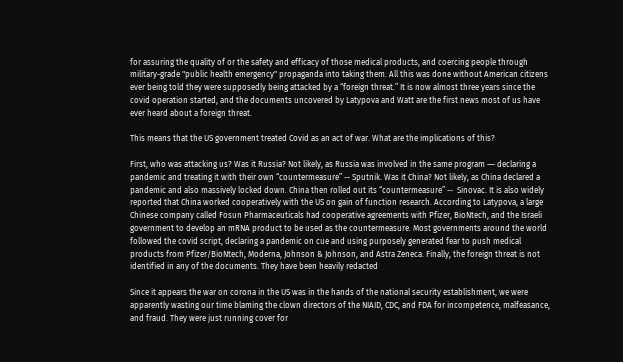for assuring the quality of or the safety and efficacy of those medical products, and coercing people through military-grade "public health emergency" propaganda into taking them. All this was done without American citizens ever being told they were supposedly being attacked by a “foreign threat.” It is now almost three years since the covid operation started, and the documents uncovered by Latypova and Watt are the first news most of us have ever heard about a foreign threat.

This means that the US government treated Covid as an act of war. What are the implications of this?

First, who was attacking us? Was it Russia? Not likely, as Russia was involved in the same program ― declaring a pandemic and treating it with their own “countermeasure” -- Sputnik. Was it China? Not likely, as China declared a pandemic and also massively locked down. China then rolled out its “countermeasure” --  Sinovac. It is also widely reported that China worked cooperatively with the US on gain of function research. According to Latypova, a large Chinese company called Fosun Pharmaceuticals had cooperative agreements with Pfizer, BioNtech, and the Israeli government to develop an mRNA product to be used as the countermeasure. Most governments around the world followed the covid script, declaring a pandemic on cue and using purposely generated fear to push medical products from Pfizer/BioNtech, Moderna, Johnson & Johnson, and Astra Zeneca. Finally, the foreign threat is not identified in any of the documents. They have been heavily redacted

Since it appears the war on corona in the US was in the hands of the national security establishment, we were apparently wasting our time blaming the clown directors of the NIAID, CDC, and FDA for incompetence, malfeasance, and fraud. They were just running cover for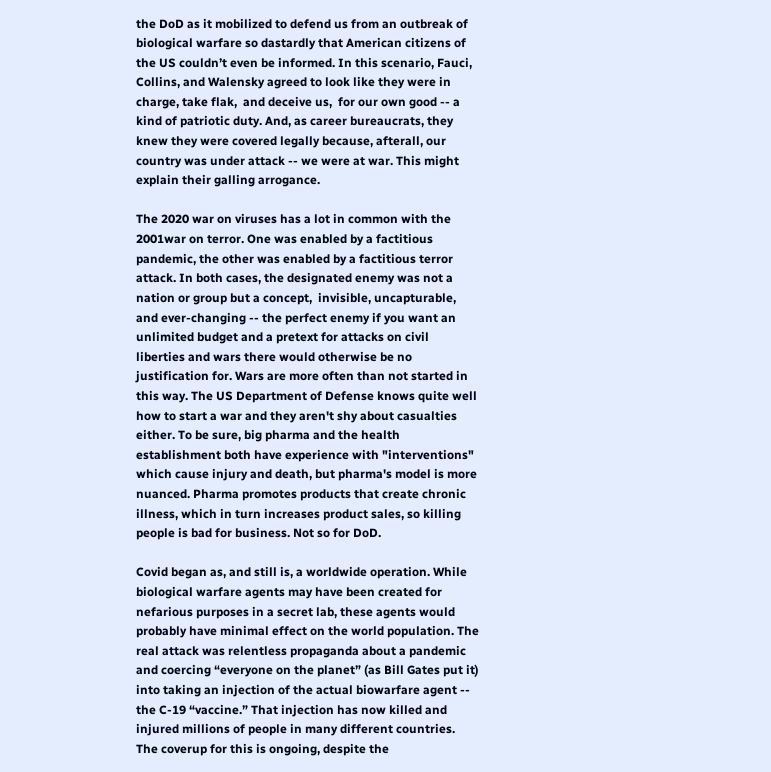the DoD as it mobilized to defend us from an outbreak of biological warfare so dastardly that American citizens of the US couldn’t even be informed. In this scenario, Fauci, Collins, and Walensky agreed to look like they were in charge, take flak,  and deceive us,  for our own good -- a kind of patriotic duty. And, as career bureaucrats, they knew they were covered legally because, afterall, our country was under attack -- we were at war. This might explain their galling arrogance.

The 2020 war on viruses has a lot in common with the 2001war on terror. One was enabled by a factitious pandemic, the other was enabled by a factitious terror attack. In both cases, the designated enemy was not a nation or group but a concept,  invisible, uncapturable, and ever-changing -- the perfect enemy if you want an unlimited budget and a pretext for attacks on civil liberties and wars there would otherwise be no justification for. Wars are more often than not started in this way. The US Department of Defense knows quite well how to start a war and they aren't shy about casualties either. To be sure, big pharma and the health establishment both have experience with "interventions" which cause injury and death, but pharma's model is more nuanced. Pharma promotes products that create chronic illness, which in turn increases product sales, so killing people is bad for business. Not so for DoD.

Covid began as, and still is, a worldwide operation. While biological warfare agents may have been created for nefarious purposes in a secret lab, these agents would probably have minimal effect on the world population. The real attack was relentless propaganda about a pandemic and coercing “everyone on the planet” (as Bill Gates put it) into taking an injection of the actual biowarfare agent -- the C-19 “vaccine.” That injection has now killed and injured millions of people in many different countries. The coverup for this is ongoing, despite the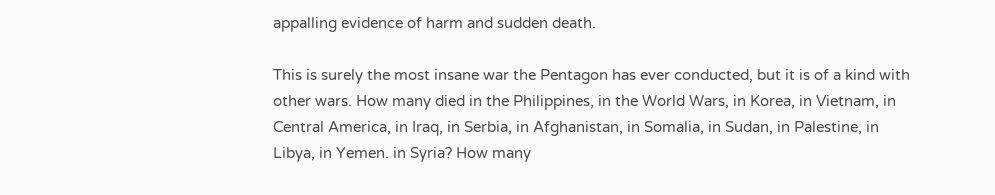appalling evidence of harm and sudden death.

This is surely the most insane war the Pentagon has ever conducted, but it is of a kind with other wars. How many died in the Philippines, in the World Wars, in Korea, in Vietnam, in Central America, in Iraq, in Serbia, in Afghanistan, in Somalia, in Sudan, in Palestine, in Libya, in Yemen. in Syria? How many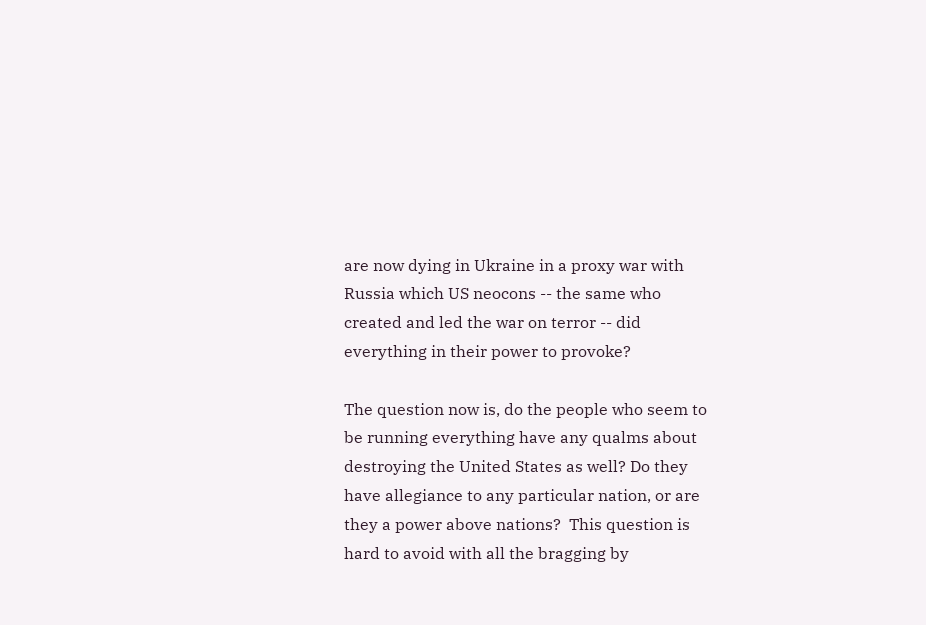are now dying in Ukraine in a proxy war with Russia which US neocons -- the same who created and led the war on terror -- did everything in their power to provoke?

The question now is, do the people who seem to be running everything have any qualms about destroying the United States as well? Do they have allegiance to any particular nation, or are they a power above nations?  This question is hard to avoid with all the bragging by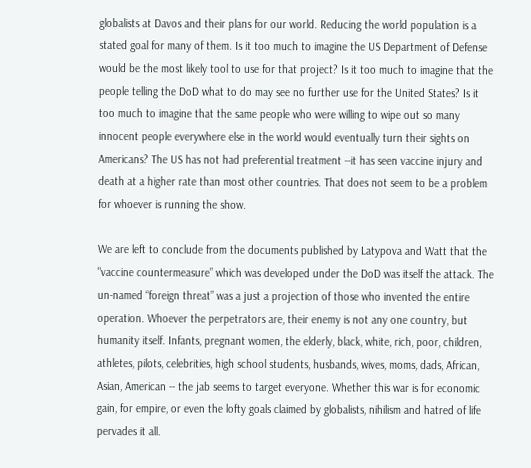globalists at Davos and their plans for our world. Reducing the world population is a stated goal for many of them. Is it too much to imagine the US Department of Defense would be the most likely tool to use for that project? Is it too much to imagine that the people telling the DoD what to do may see no further use for the United States? Is it too much to imagine that the same people who were willing to wipe out so many innocent people everywhere else in the world would eventually turn their sights on Americans? The US has not had preferential treatment --it has seen vaccine injury and death at a higher rate than most other countries. That does not seem to be a problem for whoever is running the show.

We are left to conclude from the documents published by Latypova and Watt that the "vaccine countermeasure” which was developed under the DoD was itself the attack. The un-named “foreign threat” was a just a projection of those who invented the entire operation. Whoever the perpetrators are, their enemy is not any one country, but humanity itself. Infants, pregnant women, the elderly, black, white, rich, poor, children, athletes, pilots, celebrities, high school students, husbands, wives, moms, dads, African, Asian, American -- the jab seems to target everyone. Whether this war is for economic gain, for empire, or even the lofty goals claimed by globalists, nihilism and hatred of life pervades it all.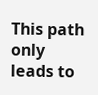This path only leads to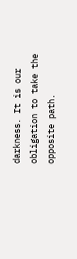darkness. It is our obligation to take the opposite path.